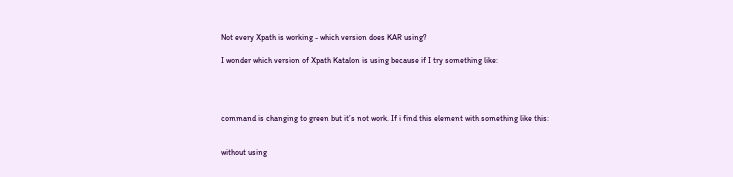Not every Xpath is working - which version does KAR using?

I wonder which version of Xpath Katalon is using because if I try something like:




command is changing to green but it’s not work. If i find this element with something like this:


without using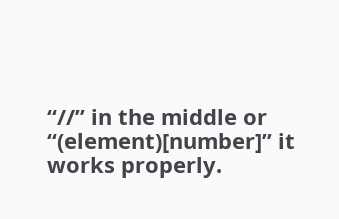“//” in the middle or “(element)[number]” it works properly.